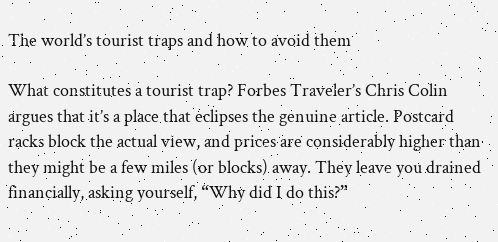The world’s tourist traps and how to avoid them

What constitutes a tourist trap? Forbes Traveler’s Chris Colin argues that it’s a place that eclipses the genuine article. Postcard racks block the actual view, and prices are considerably higher than they might be a few miles (or blocks) away. They leave you drained financially, asking yourself, “Why did I do this?”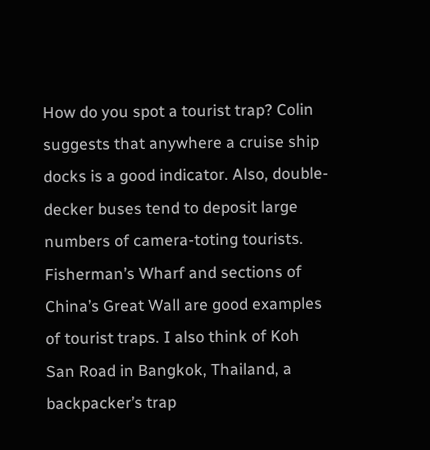How do you spot a tourist trap? Colin suggests that anywhere a cruise ship docks is a good indicator. Also, double-decker buses tend to deposit large numbers of camera-toting tourists. Fisherman’s Wharf and sections of China’s Great Wall are good examples of tourist traps. I also think of Koh San Road in Bangkok, Thailand, a backpacker’s trap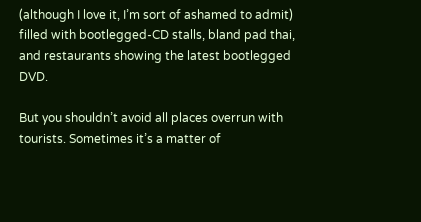(although I love it, I’m sort of ashamed to admit) filled with bootlegged-CD stalls, bland pad thai, and restaurants showing the latest bootlegged DVD.

But you shouldn’t avoid all places overrun with tourists. Sometimes it’s a matter of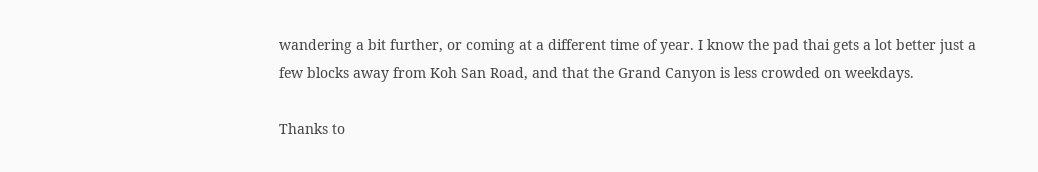wandering a bit further, or coming at a different time of year. I know the pad thai gets a lot better just a few blocks away from Koh San Road, and that the Grand Canyon is less crowded on weekdays.

Thanks to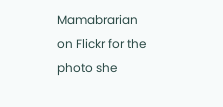Mamabrarian on Flickr for the photo she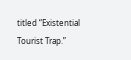titled “Existential Tourist Trap.”